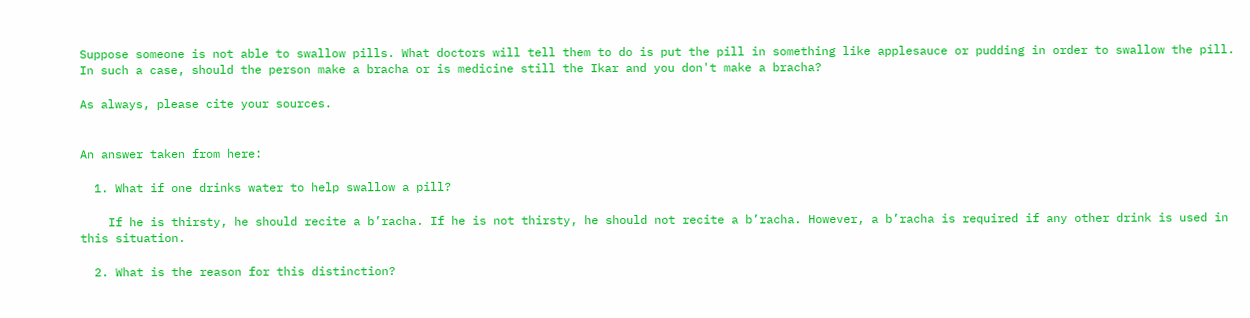Suppose someone is not able to swallow pills. What doctors will tell them to do is put the pill in something like applesauce or pudding in order to swallow the pill. In such a case, should the person make a bracha or is medicine still the Ikar and you don't make a bracha?

As always, please cite your sources.


An answer taken from here:

  1. What if one drinks water to help swallow a pill?

    If he is thirsty, he should recite a b’racha. If he is not thirsty, he should not recite a b’racha. However, a b’racha is required if any other drink is used in this situation.

  2. What is the reason for this distinction?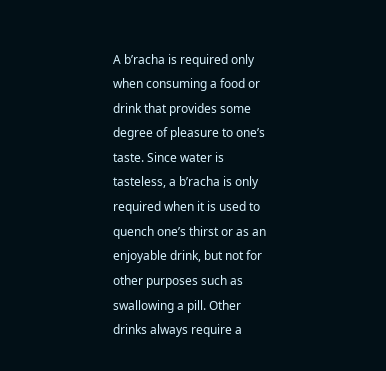A b’racha is required only when consuming a food or drink that provides some degree of pleasure to one’s taste. Since water is tasteless, a b’racha is only required when it is used to quench one’s thirst or as an enjoyable drink, but not for other purposes such as swallowing a pill. Other drinks always require a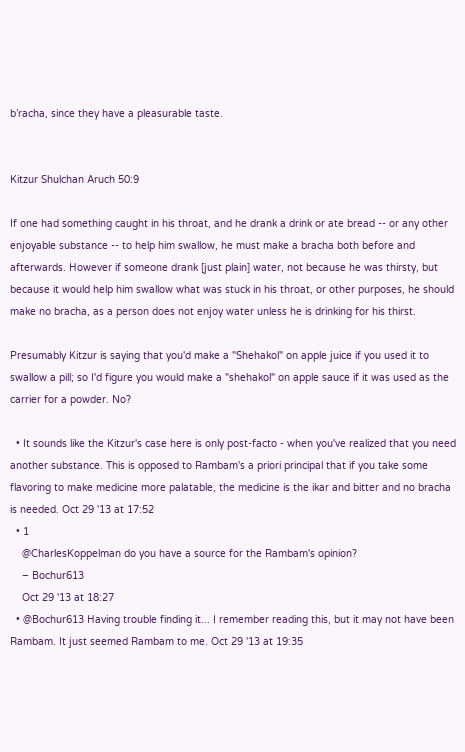b’racha, since they have a pleasurable taste.


Kitzur Shulchan Aruch 50:9

If one had something caught in his throat, and he drank a drink or ate bread -- or any other enjoyable substance -- to help him swallow, he must make a bracha both before and afterwards. However if someone drank [just plain] water, not because he was thirsty, but because it would help him swallow what was stuck in his throat, or other purposes, he should make no bracha, as a person does not enjoy water unless he is drinking for his thirst.

Presumably Kitzur is saying that you'd make a "Shehakol" on apple juice if you used it to swallow a pill; so I'd figure you would make a "shehakol" on apple sauce if it was used as the carrier for a powder. No?

  • It sounds like the Kitzur's case here is only post-facto - when you've realized that you need another substance. This is opposed to Rambam's a priori principal that if you take some flavoring to make medicine more palatable, the medicine is the ikar and bitter and no bracha is needed. Oct 29 '13 at 17:52
  • 1
    @CharlesKoppelman do you have a source for the Rambam's opinion?
    – Bochur613
    Oct 29 '13 at 18:27
  • @Bochur613 Having trouble finding it... I remember reading this, but it may not have been Rambam. It just seemed Rambam to me. Oct 29 '13 at 19:35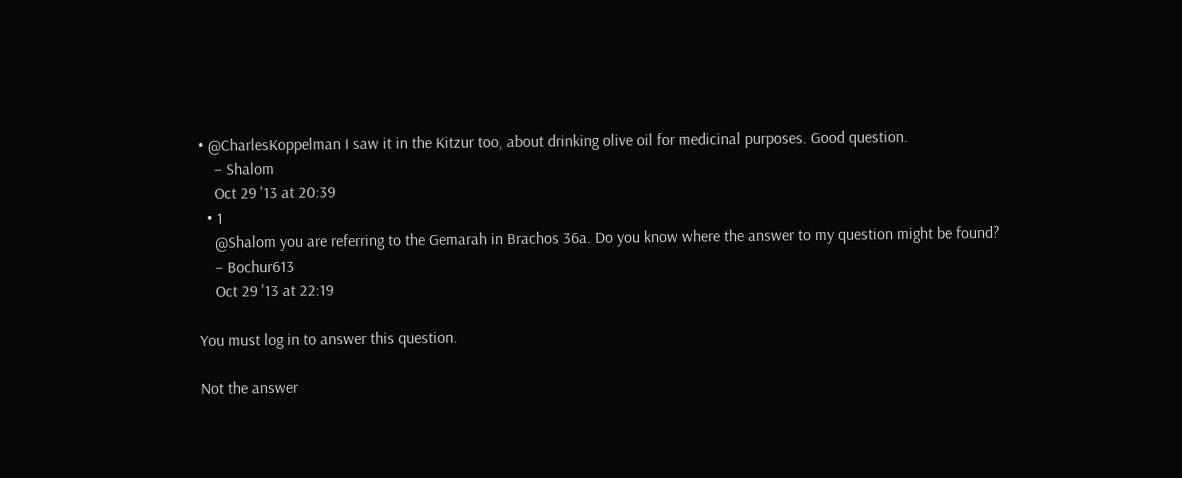• @CharlesKoppelman I saw it in the Kitzur too, about drinking olive oil for medicinal purposes. Good question.
    – Shalom
    Oct 29 '13 at 20:39
  • 1
    @Shalom you are referring to the Gemarah in Brachos 36a. Do you know where the answer to my question might be found?
    – Bochur613
    Oct 29 '13 at 22:19

You must log in to answer this question.

Not the answer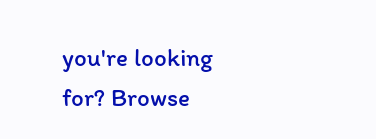you're looking for? Browse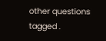other questions tagged .